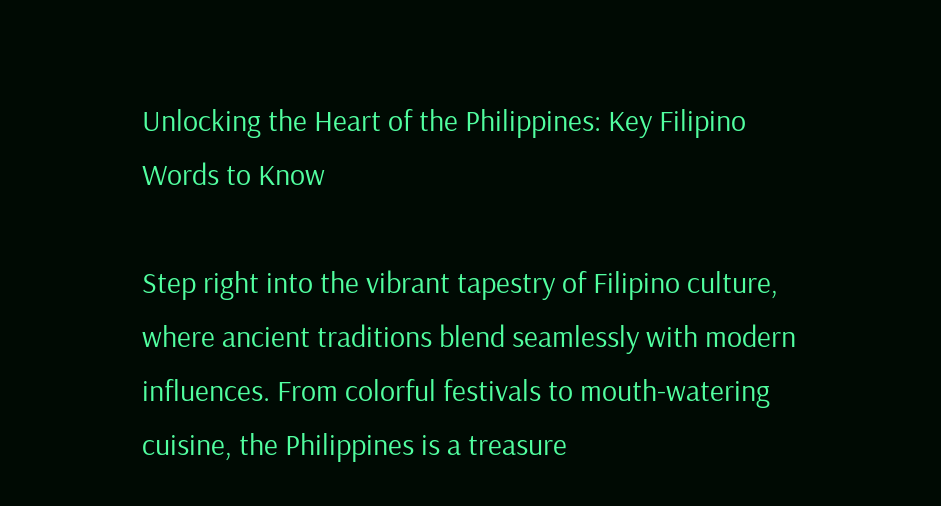Unlocking the Heart of the Philippines: Key Filipino Words to Know

Step right into the vibrant tapestry of Filipino culture, where ancient traditions blend seamlessly with modern influences. From colorful festivals to mouth-watering cuisine, the Philippines is a treasure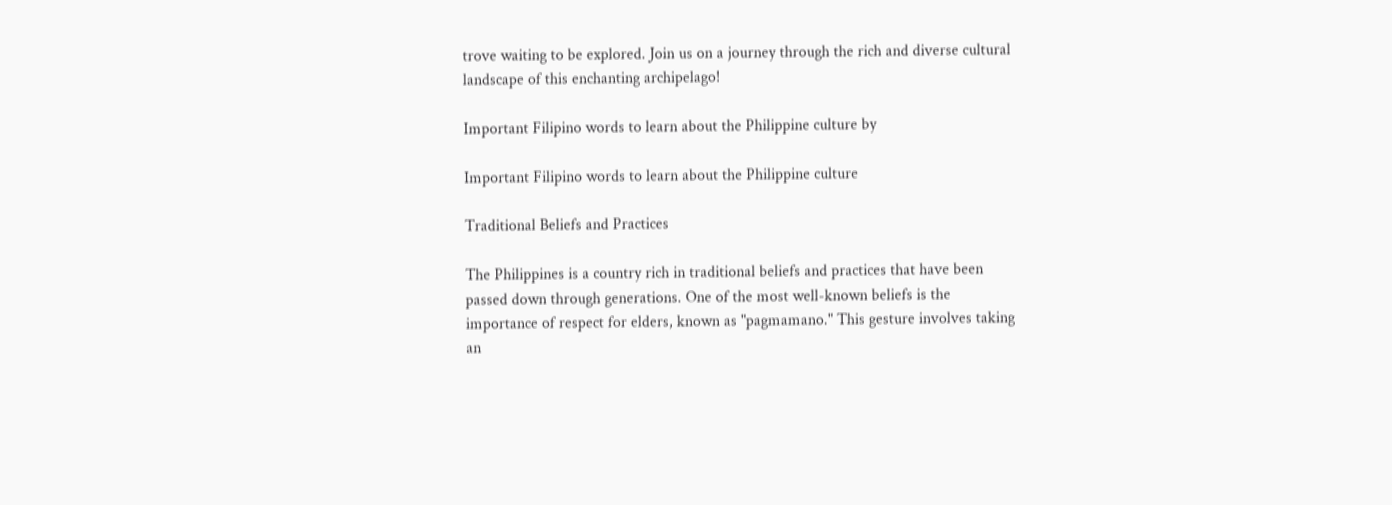trove waiting to be explored. Join us on a journey through the rich and diverse cultural landscape of this enchanting archipelago!

Important Filipino words to learn about the Philippine culture by

Important Filipino words to learn about the Philippine culture

Traditional Beliefs and Practices

The Philippines is a country rich in traditional beliefs and practices that have been passed down through generations. One of the most well-known beliefs is the importance of respect for elders, known as "pagmamano." This gesture involves taking an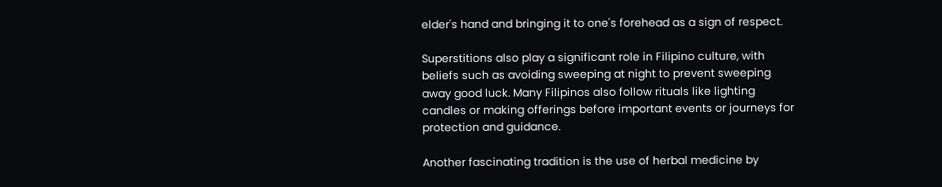elder's hand and bringing it to one's forehead as a sign of respect.

Superstitions also play a significant role in Filipino culture, with beliefs such as avoiding sweeping at night to prevent sweeping away good luck. Many Filipinos also follow rituals like lighting candles or making offerings before important events or journeys for protection and guidance.

Another fascinating tradition is the use of herbal medicine by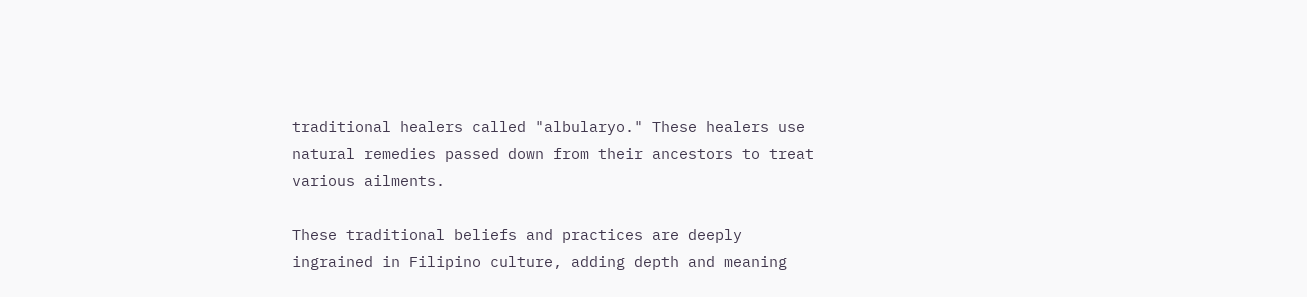traditional healers called "albularyo." These healers use natural remedies passed down from their ancestors to treat various ailments.

These traditional beliefs and practices are deeply ingrained in Filipino culture, adding depth and meaning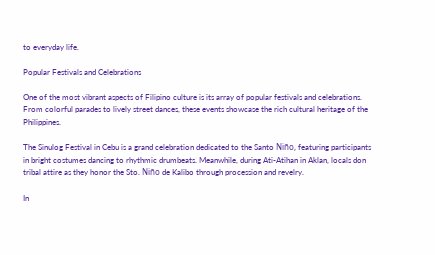to everyday life.

Popular Festivals and Celebrations

One of the most vibrant aspects of Filipino culture is its array of popular festivals and celebrations. From colorful parades to lively street dances, these events showcase the rich cultural heritage of the Philippines.

The Sinulog Festival in Cebu is a grand celebration dedicated to the Santo Niño, featuring participants in bright costumes dancing to rhythmic drumbeats. Meanwhile, during Ati-Atihan in Aklan, locals don tribal attire as they honor the Sto. Niño de Kalibo through procession and revelry.

In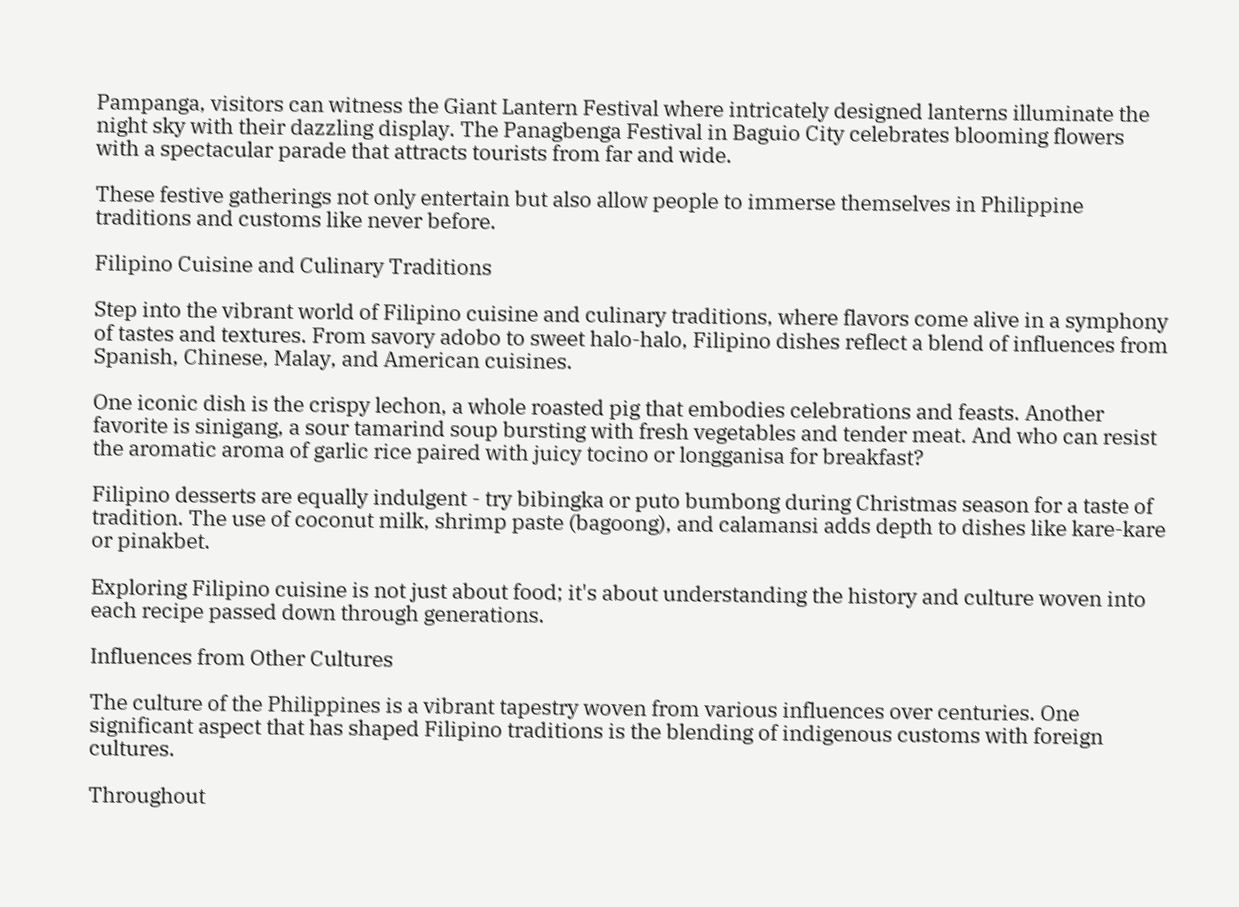Pampanga, visitors can witness the Giant Lantern Festival where intricately designed lanterns illuminate the night sky with their dazzling display. The Panagbenga Festival in Baguio City celebrates blooming flowers with a spectacular parade that attracts tourists from far and wide.

These festive gatherings not only entertain but also allow people to immerse themselves in Philippine traditions and customs like never before.

Filipino Cuisine and Culinary Traditions

Step into the vibrant world of Filipino cuisine and culinary traditions, where flavors come alive in a symphony of tastes and textures. From savory adobo to sweet halo-halo, Filipino dishes reflect a blend of influences from Spanish, Chinese, Malay, and American cuisines.

One iconic dish is the crispy lechon, a whole roasted pig that embodies celebrations and feasts. Another favorite is sinigang, a sour tamarind soup bursting with fresh vegetables and tender meat. And who can resist the aromatic aroma of garlic rice paired with juicy tocino or longganisa for breakfast?

Filipino desserts are equally indulgent - try bibingka or puto bumbong during Christmas season for a taste of tradition. The use of coconut milk, shrimp paste (bagoong), and calamansi adds depth to dishes like kare-kare or pinakbet.

Exploring Filipino cuisine is not just about food; it's about understanding the history and culture woven into each recipe passed down through generations.

Influences from Other Cultures

The culture of the Philippines is a vibrant tapestry woven from various influences over centuries. One significant aspect that has shaped Filipino traditions is the blending of indigenous customs with foreign cultures.

Throughout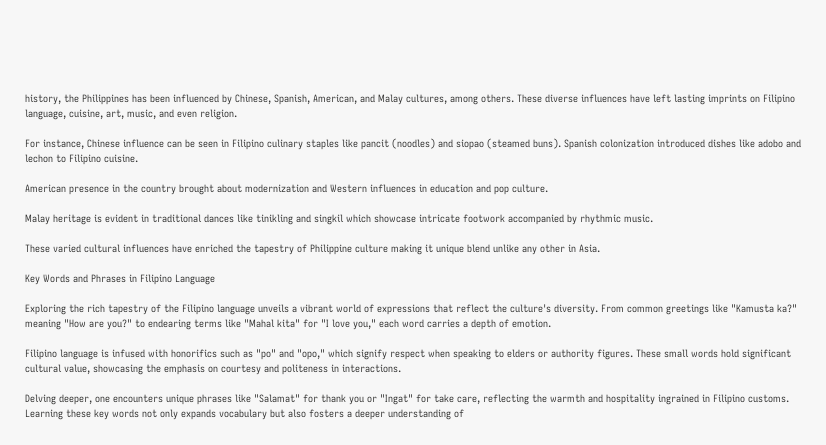history, the Philippines has been influenced by Chinese, Spanish, American, and Malay cultures, among others. These diverse influences have left lasting imprints on Filipino language, cuisine, art, music, and even religion.

For instance, Chinese influence can be seen in Filipino culinary staples like pancit (noodles) and siopao (steamed buns). Spanish colonization introduced dishes like adobo and lechon to Filipino cuisine.

American presence in the country brought about modernization and Western influences in education and pop culture.

Malay heritage is evident in traditional dances like tinikling and singkil which showcase intricate footwork accompanied by rhythmic music.

These varied cultural influences have enriched the tapestry of Philippine culture making it unique blend unlike any other in Asia.

Key Words and Phrases in Filipino Language

Exploring the rich tapestry of the Filipino language unveils a vibrant world of expressions that reflect the culture's diversity. From common greetings like "Kamusta ka?" meaning "How are you?" to endearing terms like "Mahal kita" for "I love you," each word carries a depth of emotion.

Filipino language is infused with honorifics such as "po" and "opo," which signify respect when speaking to elders or authority figures. These small words hold significant cultural value, showcasing the emphasis on courtesy and politeness in interactions.

Delving deeper, one encounters unique phrases like "Salamat" for thank you or "Ingat" for take care, reflecting the warmth and hospitality ingrained in Filipino customs. Learning these key words not only expands vocabulary but also fosters a deeper understanding of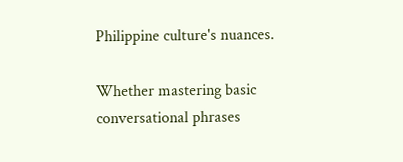Philippine culture's nuances.

Whether mastering basic conversational phrases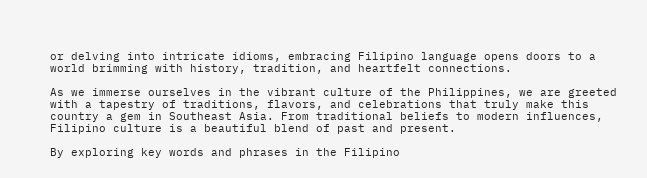or delving into intricate idioms, embracing Filipino language opens doors to a world brimming with history, tradition, and heartfelt connections.

As we immerse ourselves in the vibrant culture of the Philippines, we are greeted with a tapestry of traditions, flavors, and celebrations that truly make this country a gem in Southeast Asia. From traditional beliefs to modern influences, Filipino culture is a beautiful blend of past and present.

By exploring key words and phrases in the Filipino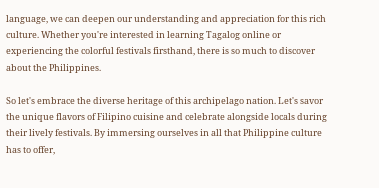language, we can deepen our understanding and appreciation for this rich culture. Whether you're interested in learning Tagalog online or experiencing the colorful festivals firsthand, there is so much to discover about the Philippines.

So let's embrace the diverse heritage of this archipelago nation. Let's savor the unique flavors of Filipino cuisine and celebrate alongside locals during their lively festivals. By immersing ourselves in all that Philippine culture has to offer,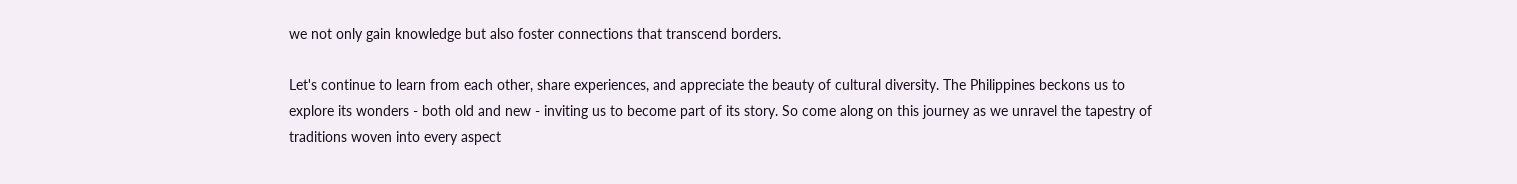we not only gain knowledge but also foster connections that transcend borders.

Let's continue to learn from each other, share experiences, and appreciate the beauty of cultural diversity. The Philippines beckons us to explore its wonders - both old and new - inviting us to become part of its story. So come along on this journey as we unravel the tapestry of traditions woven into every aspect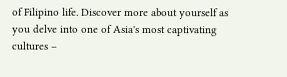of Filipino life. Discover more about yourself as you delve into one of Asia's most captivating cultures –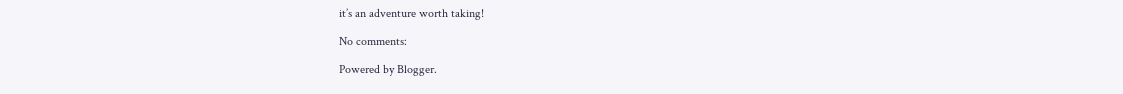it’s an adventure worth taking!

No comments:

Powered by Blogger.